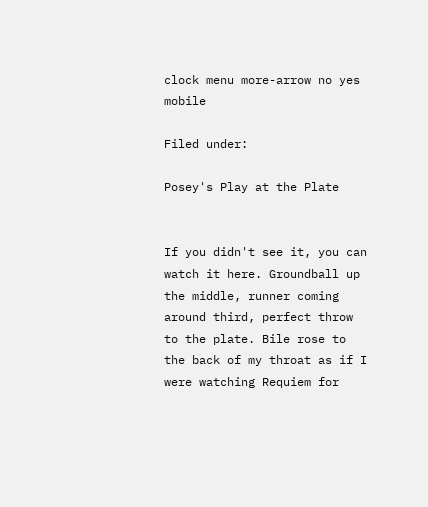clock menu more-arrow no yes mobile

Filed under:

Posey's Play at the Plate


If you didn't see it, you can watch it here. Groundball up the middle, runner coming around third, perfect throw to the plate. Bile rose to the back of my throat as if I were watching Requiem for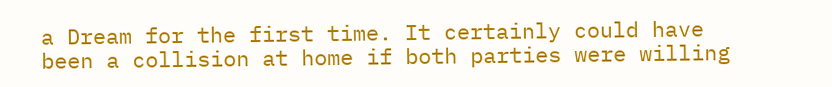a Dream for the first time. It certainly could have been a collision at home if both parties were willing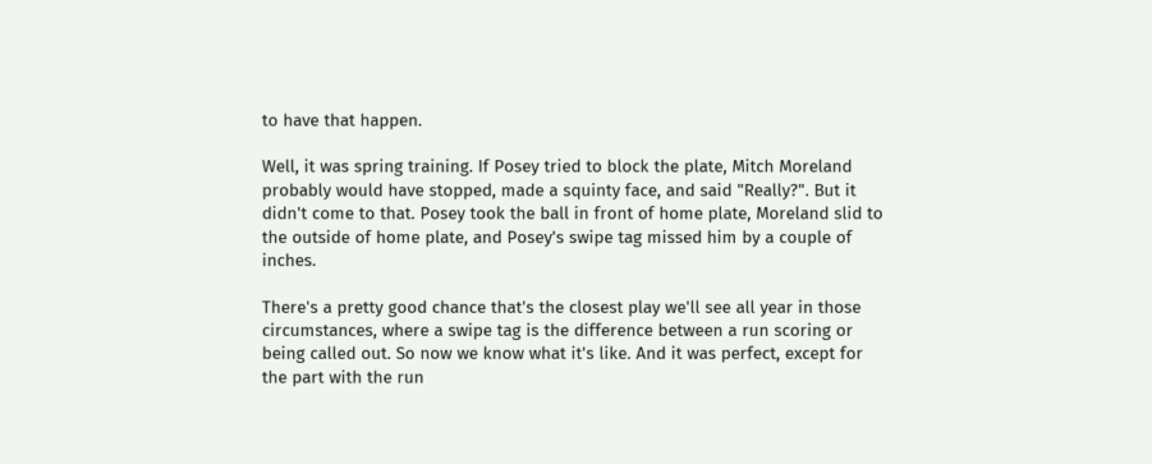to have that happen.

Well, it was spring training. If Posey tried to block the plate, Mitch Moreland probably would have stopped, made a squinty face, and said "Really?". But it didn't come to that. Posey took the ball in front of home plate, Moreland slid to the outside of home plate, and Posey's swipe tag missed him by a couple of inches.

There's a pretty good chance that's the closest play we'll see all year in those circumstances, where a swipe tag is the difference between a run scoring or being called out. So now we know what it's like. And it was perfect, except for the part with the run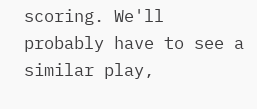scoring. We'll probably have to see a similar play,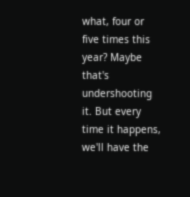what, four or five times this year? Maybe that's undershooting it. But every time it happens, we'll have the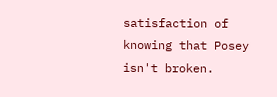satisfaction of knowing that Posey isn't broken.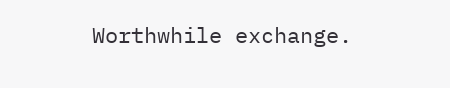Worthwhile exchange.